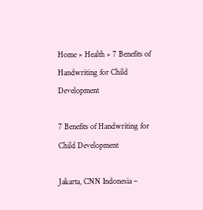Home » Health » 7 Benefits of Handwriting for Child Development

7 Benefits of Handwriting for Child Development

Jakarta, CNN Indonesia –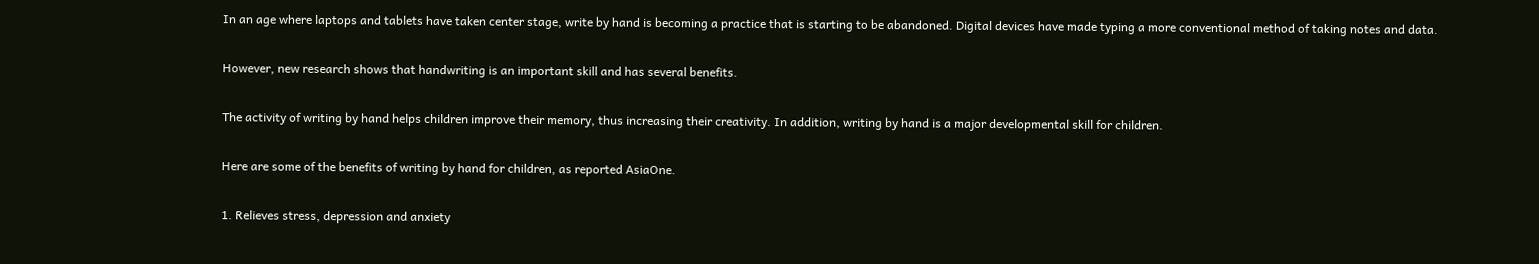In an age where laptops and tablets have taken center stage, write by hand is becoming a practice that is starting to be abandoned. Digital devices have made typing a more conventional method of taking notes and data.

However, new research shows that handwriting is an important skill and has several benefits.

The activity of writing by hand helps children improve their memory, thus increasing their creativity. In addition, writing by hand is a major developmental skill for children.

Here are some of the benefits of writing by hand for children, as reported AsiaOne.

1. Relieves stress, depression and anxiety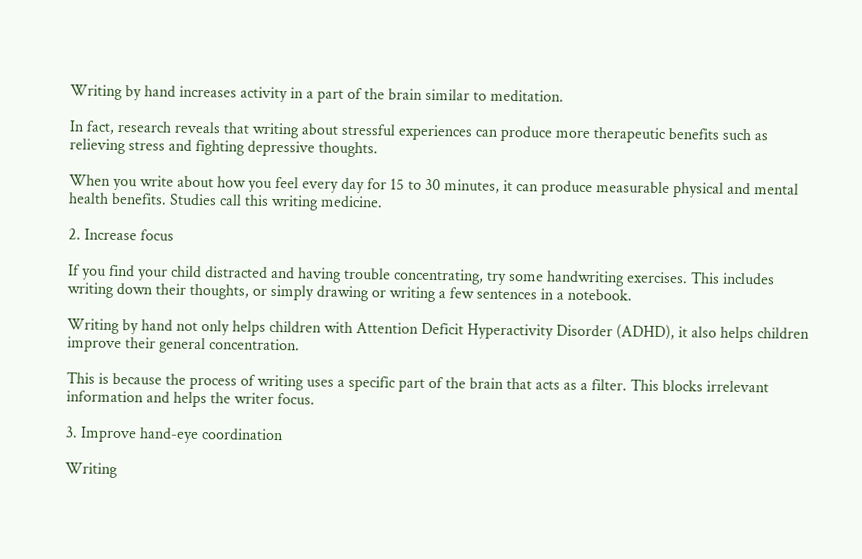Writing by hand increases activity in a part of the brain similar to meditation.

In fact, research reveals that writing about stressful experiences can produce more therapeutic benefits such as relieving stress and fighting depressive thoughts.

When you write about how you feel every day for 15 to 30 minutes, it can produce measurable physical and mental health benefits. Studies call this writing medicine.

2. Increase focus

If you find your child distracted and having trouble concentrating, try some handwriting exercises. This includes writing down their thoughts, or simply drawing or writing a few sentences in a notebook.

Writing by hand not only helps children with Attention Deficit Hyperactivity Disorder (ADHD), it also helps children improve their general concentration.

This is because the process of writing uses a specific part of the brain that acts as a filter. This blocks irrelevant information and helps the writer focus.

3. Improve hand-eye coordination

Writing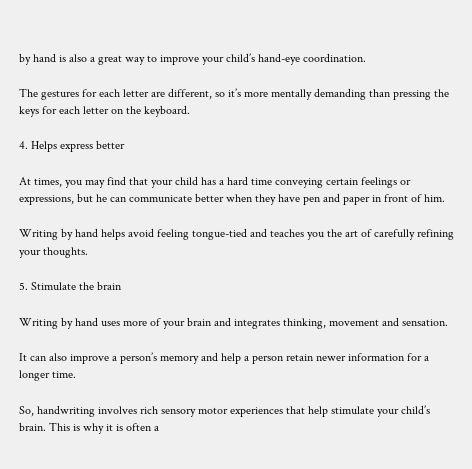by hand is also a great way to improve your child’s hand-eye coordination.

The gestures for each letter are different, so it’s more mentally demanding than pressing the keys for each letter on the keyboard.

4. Helps express better

At times, you may find that your child has a hard time conveying certain feelings or expressions, but he can communicate better when they have pen and paper in front of him.

Writing by hand helps avoid feeling tongue-tied and teaches you the art of carefully refining your thoughts.

5. Stimulate the brain

Writing by hand uses more of your brain and integrates thinking, movement and sensation.

It can also improve a person’s memory and help a person retain newer information for a longer time.

So, handwriting involves rich sensory motor experiences that help stimulate your child’s brain. This is why it is often a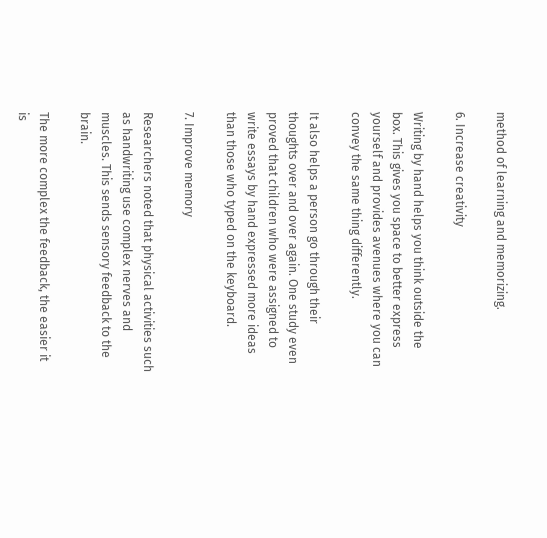method of learning and memorizing.

6. Increase creativity

Writing by hand helps you think outside the box. This gives you space to better express yourself and provides avenues where you can convey the same thing differently.

It also helps a person go through their thoughts over and over again. One study even proved that children who were assigned to write essays by hand expressed more ideas than those who typed on the keyboard.

7. Improve memory

Researchers noted that physical activities such as handwriting use complex nerves and muscles. This sends sensory feedback to the brain.

The more complex the feedback, the easier it is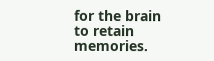for the brain to retain memories.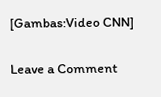[Gambas:Video CNN]


Leave a Comment